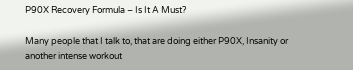P90X Recovery Formula – Is It A Must?

Many people that I talk to, that are doing either P90X, Insanity or another intense workout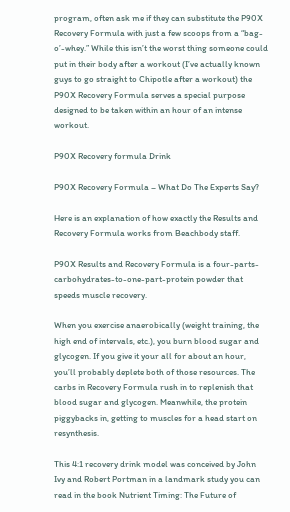program, often ask me if they can substitute the P90X Recovery Formula with just a few scoops from a “bag-o’-whey.” While this isn’t the worst thing someone could put in their body after a workout (I’ve actually known guys to go straight to Chipotle after a workout) the P90X Recovery Formula serves a special purpose designed to be taken within an hour of an intense workout.

P90X Recovery formula Drink

P90X Recovery Formula – What Do The Experts Say?

Here is an explanation of how exactly the Results and Recovery Formula works from Beachbody staff.

P90X Results and Recovery Formula is a four-parts-carbohydrates-to-one-part-protein powder that speeds muscle recovery.

When you exercise anaerobically (weight training, the high end of intervals, etc.), you burn blood sugar and glycogen. If you give it your all for about an hour, you’ll probably deplete both of those resources. The carbs in Recovery Formula rush in to replenish that blood sugar and glycogen. Meanwhile, the protein piggybacks in, getting to muscles for a head start on resynthesis.

This 4:1 recovery drink model was conceived by John Ivy and Robert Portman in a landmark study you can read in the book Nutrient Timing: The Future of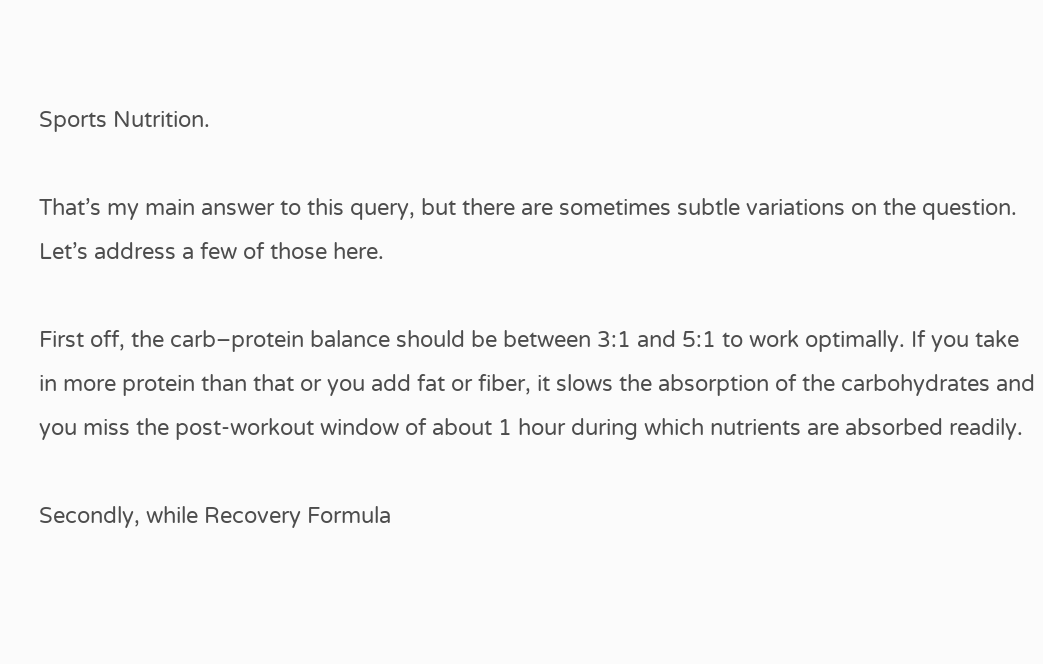Sports Nutrition.

That’s my main answer to this query, but there are sometimes subtle variations on the question. Let’s address a few of those here.

First off, the carb–protein balance should be between 3:1 and 5:1 to work optimally. If you take in more protein than that or you add fat or fiber, it slows the absorption of the carbohydrates and you miss the post-workout window of about 1 hour during which nutrients are absorbed readily.

Secondly, while Recovery Formula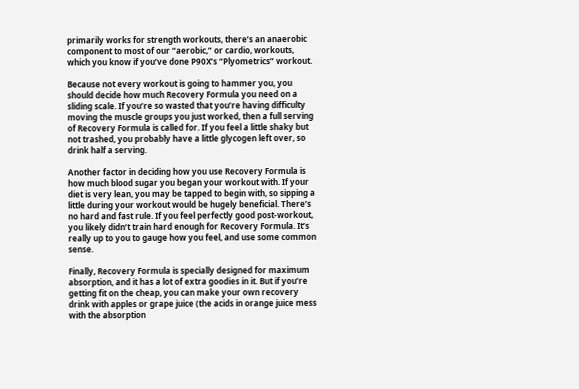primarily works for strength workouts, there’s an anaerobic component to most of our “aerobic,” or cardio, workouts, which you know if you’ve done P90X’s “Plyometrics” workout.

Because not every workout is going to hammer you, you should decide how much Recovery Formula you need on a sliding scale. If you’re so wasted that you’re having difficulty moving the muscle groups you just worked, then a full serving of Recovery Formula is called for. If you feel a little shaky but not trashed, you probably have a little glycogen left over, so drink half a serving.

Another factor in deciding how you use Recovery Formula is how much blood sugar you began your workout with. If your diet is very lean, you may be tapped to begin with, so sipping a little during your workout would be hugely beneficial. There’s no hard and fast rule. If you feel perfectly good post-workout, you likely didn’t train hard enough for Recovery Formula. It’s really up to you to gauge how you feel, and use some common sense.

Finally, Recovery Formula is specially designed for maximum absorption, and it has a lot of extra goodies in it. But if you’re getting fit on the cheap, you can make your own recovery drink with apples or grape juice (the acids in orange juice mess with the absorption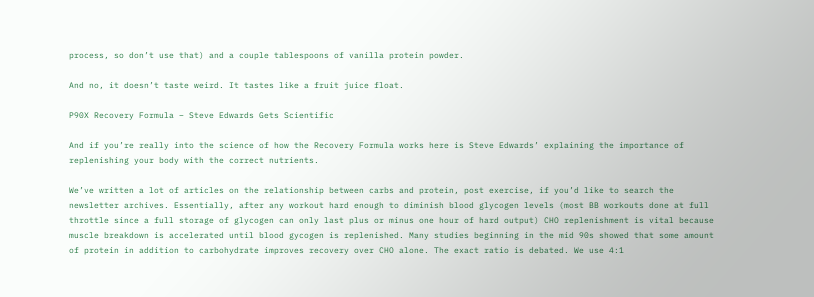process, so don’t use that) and a couple tablespoons of vanilla protein powder.

And no, it doesn’t taste weird. It tastes like a fruit juice float.

P90X Recovery Formula – Steve Edwards Gets Scientific

And if you’re really into the science of how the Recovery Formula works here is Steve Edwards’ explaining the importance of replenishing your body with the correct nutrients.

We’ve written a lot of articles on the relationship between carbs and protein, post exercise, if you’d like to search the newsletter archives. Essentially, after any workout hard enough to diminish blood glycogen levels (most BB workouts done at full throttle since a full storage of glycogen can only last plus or minus one hour of hard output) CHO replenishment is vital because muscle breakdown is accelerated until blood gycogen is replenished. Many studies beginning in the mid 90s showed that some amount of protein in addition to carbohydrate improves recovery over CHO alone. The exact ratio is debated. We use 4:1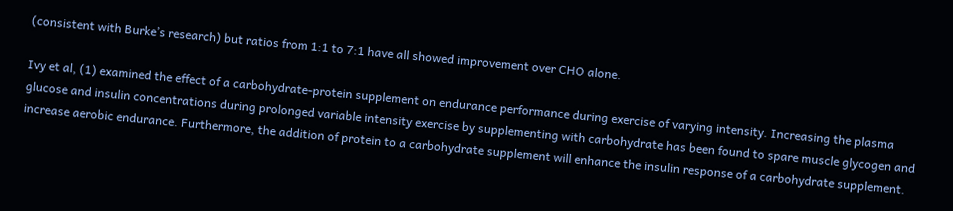(consistent with Burke’s research) but ratios from 1:1 to 7:1 have all showed improvement over CHO alone.

Ivy et al, (1) examined the effect of a carbohydrate-protein supplement on endurance performance during exercise of varying intensity. Increasing the plasma glucose and insulin concentrations during prolonged variable intensity exercise by supplementing with carbohydrate has been found to spare muscle glycogen and increase aerobic endurance. Furthermore, the addition of protein to a carbohydrate supplement will enhance the insulin response of a carbohydrate supplement.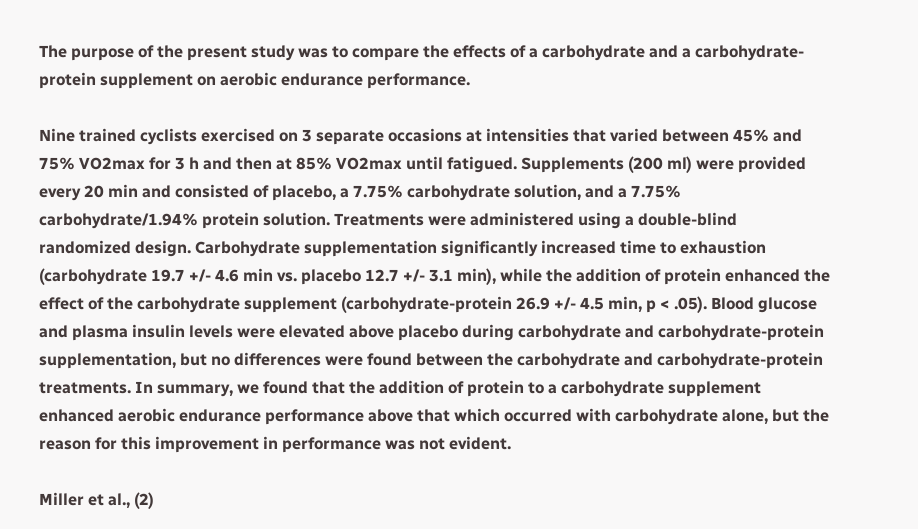The purpose of the present study was to compare the effects of a carbohydrate and a carbohydrate-protein supplement on aerobic endurance performance.

Nine trained cyclists exercised on 3 separate occasions at intensities that varied between 45% and 75% VO2max for 3 h and then at 85% VO2max until fatigued. Supplements (200 ml) were provided every 20 min and consisted of placebo, a 7.75% carbohydrate solution, and a 7.75% carbohydrate/1.94% protein solution. Treatments were administered using a double-blind randomized design. Carbohydrate supplementation significantly increased time to exhaustion (carbohydrate 19.7 +/- 4.6 min vs. placebo 12.7 +/- 3.1 min), while the addition of protein enhanced the effect of the carbohydrate supplement (carbohydrate-protein 26.9 +/- 4.5 min, p < .05). Blood glucose and plasma insulin levels were elevated above placebo during carbohydrate and carbohydrate-protein supplementation, but no differences were found between the carbohydrate and carbohydrate-protein treatments. In summary, we found that the addition of protein to a carbohydrate supplement enhanced aerobic endurance performance above that which occurred with carbohydrate alone, but the reason for this improvement in performance was not evident.

Miller et al., (2)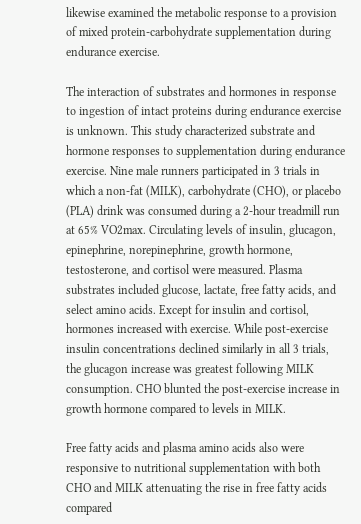likewise examined the metabolic response to a provision of mixed protein-carbohydrate supplementation during endurance exercise.

The interaction of substrates and hormones in response to ingestion of intact proteins during endurance exercise is unknown. This study characterized substrate and hormone responses to supplementation during endurance exercise. Nine male runners participated in 3 trials in which a non-fat (MILK), carbohydrate (CHO), or placebo (PLA) drink was consumed during a 2-hour treadmill run at 65% VO2max. Circulating levels of insulin, glucagon, epinephrine, norepinephrine, growth hormone, testosterone, and cortisol were measured. Plasma substrates included glucose, lactate, free fatty acids, and select amino acids. Except for insulin and cortisol, hormones increased with exercise. While post-exercise insulin concentrations declined similarly in all 3 trials, the glucagon increase was greatest following MILK consumption. CHO blunted the post-exercise increase in growth hormone compared to levels in MILK.

Free fatty acids and plasma amino acids also were responsive to nutritional supplementation with both CHO and MILK attenuating the rise in free fatty acids compared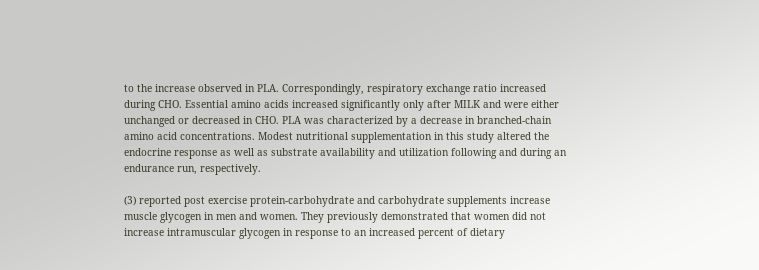to the increase observed in PLA. Correspondingly, respiratory exchange ratio increased during CHO. Essential amino acids increased significantly only after MILK and were either unchanged or decreased in CHO. PLA was characterized by a decrease in branched-chain amino acid concentrations. Modest nutritional supplementation in this study altered the endocrine response as well as substrate availability and utilization following and during an endurance run, respectively.

(3) reported post exercise protein-carbohydrate and carbohydrate supplements increase muscle glycogen in men and women. They previously demonstrated that women did not increase intramuscular glycogen in response to an increased percent of dietary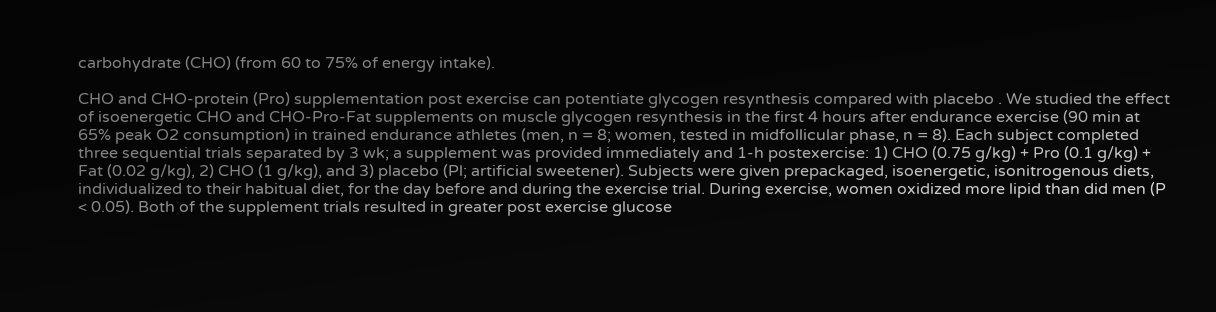carbohydrate (CHO) (from 60 to 75% of energy intake).

CHO and CHO-protein (Pro) supplementation post exercise can potentiate glycogen resynthesis compared with placebo . We studied the effect of isoenergetic CHO and CHO-Pro-Fat supplements on muscle glycogen resynthesis in the first 4 hours after endurance exercise (90 min at 65% peak O2 consumption) in trained endurance athletes (men, n = 8; women, tested in midfollicular phase, n = 8). Each subject completed three sequential trials separated by 3 wk; a supplement was provided immediately and 1-h postexercise: 1) CHO (0.75 g/kg) + Pro (0.1 g/kg) + Fat (0.02 g/kg), 2) CHO (1 g/kg), and 3) placebo (Pl; artificial sweetener). Subjects were given prepackaged, isoenergetic, isonitrogenous diets, individualized to their habitual diet, for the day before and during the exercise trial. During exercise, women oxidized more lipid than did men (P < 0.05). Both of the supplement trials resulted in greater post exercise glucose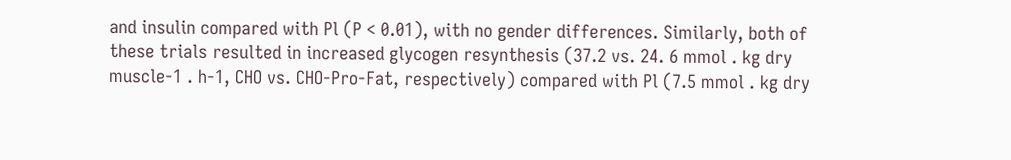and insulin compared with Pl (P < 0.01), with no gender differences. Similarly, both of these trials resulted in increased glycogen resynthesis (37.2 vs. 24. 6 mmol . kg dry muscle-1 . h-1, CHO vs. CHO-Pro-Fat, respectively) compared with Pl (7.5 mmol . kg dry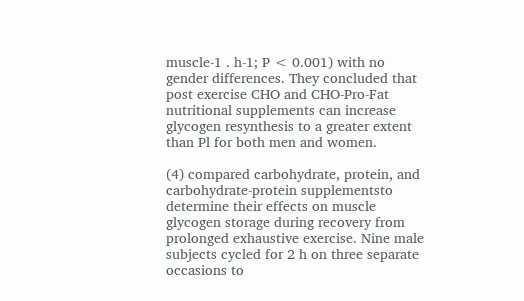muscle-1 . h-1; P < 0.001) with no gender differences. They concluded that post exercise CHO and CHO-Pro-Fat nutritional supplements can increase glycogen resynthesis to a greater extent than Pl for both men and women.

(4) compared carbohydrate, protein, and carbohydrate-protein supplementsto determine their effects on muscle glycogen storage during recovery from prolonged exhaustive exercise. Nine male subjects cycled for 2 h on three separate occasions to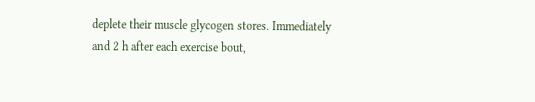deplete their muscle glycogen stores. Immediately and 2 h after each exercise bout,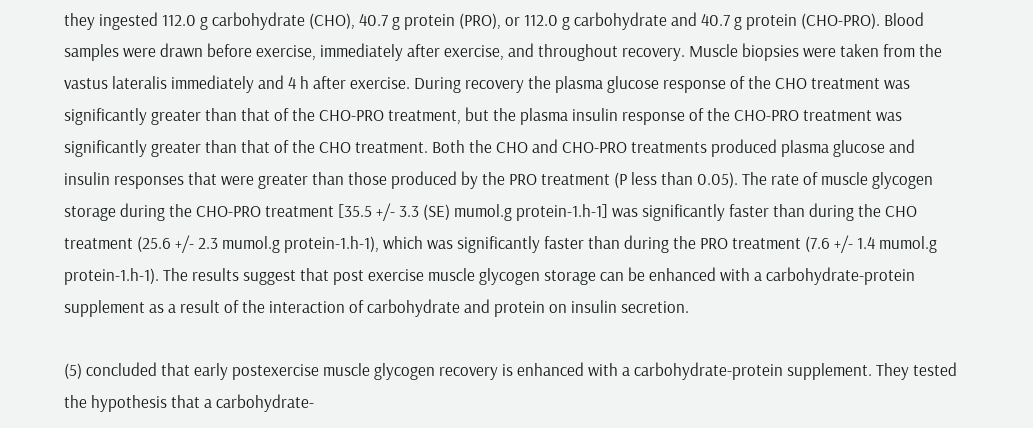they ingested 112.0 g carbohydrate (CHO), 40.7 g protein (PRO), or 112.0 g carbohydrate and 40.7 g protein (CHO-PRO). Blood samples were drawn before exercise, immediately after exercise, and throughout recovery. Muscle biopsies were taken from the vastus lateralis immediately and 4 h after exercise. During recovery the plasma glucose response of the CHO treatment was significantly greater than that of the CHO-PRO treatment, but the plasma insulin response of the CHO-PRO treatment was significantly greater than that of the CHO treatment. Both the CHO and CHO-PRO treatments produced plasma glucose and insulin responses that were greater than those produced by the PRO treatment (P less than 0.05). The rate of muscle glycogen storage during the CHO-PRO treatment [35.5 +/- 3.3 (SE) mumol.g protein-1.h-1] was significantly faster than during the CHO treatment (25.6 +/- 2.3 mumol.g protein-1.h-1), which was significantly faster than during the PRO treatment (7.6 +/- 1.4 mumol.g protein-1.h-1). The results suggest that post exercise muscle glycogen storage can be enhanced with a carbohydrate-protein supplement as a result of the interaction of carbohydrate and protein on insulin secretion.

(5) concluded that early postexercise muscle glycogen recovery is enhanced with a carbohydrate-protein supplement. They tested the hypothesis that a carbohydrate-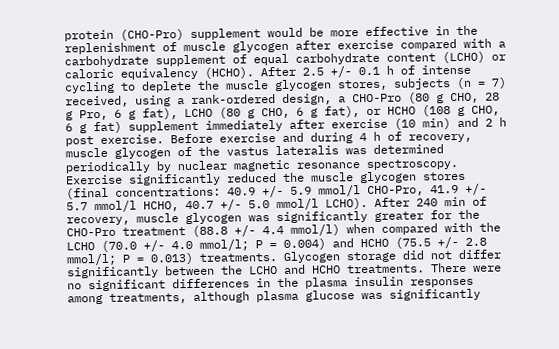protein (CHO-Pro) supplement would be more effective in the replenishment of muscle glycogen after exercise compared with a carbohydrate supplement of equal carbohydrate content (LCHO) or caloric equivalency (HCHO). After 2.5 +/- 0.1 h of intense cycling to deplete the muscle glycogen stores, subjects (n = 7) received, using a rank-ordered design, a CHO-Pro (80 g CHO, 28 g Pro, 6 g fat), LCHO (80 g CHO, 6 g fat), or HCHO (108 g CHO, 6 g fat) supplement immediately after exercise (10 min) and 2 h post exercise. Before exercise and during 4 h of recovery, muscle glycogen of the vastus lateralis was determined periodically by nuclear magnetic resonance spectroscopy. Exercise significantly reduced the muscle glycogen stores (final concentrations: 40.9 +/- 5.9 mmol/l CHO-Pro, 41.9 +/- 5.7 mmol/l HCHO, 40.7 +/- 5.0 mmol/l LCHO). After 240 min of recovery, muscle glycogen was significantly greater for the CHO-Pro treatment (88.8 +/- 4.4 mmol/l) when compared with the LCHO (70.0 +/- 4.0 mmol/l; P = 0.004) and HCHO (75.5 +/- 2.8 mmol/l; P = 0.013) treatments. Glycogen storage did not differ significantly between the LCHO and HCHO treatments. There were no significant differences in the plasma insulin responses among treatments, although plasma glucose was significantly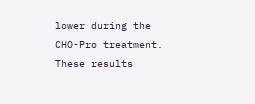lower during the CHO-Pro treatment. These results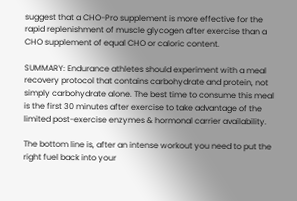suggest that a CHO-Pro supplement is more effective for the rapid replenishment of muscle glycogen after exercise than a CHO supplement of equal CHO or caloric content.

SUMMARY: Endurance athletes should experiment with a meal recovery protocol that contains carbohydrate and protein, not simply carbohydrate alone. The best time to consume this meal is the first 30 minutes after exercise to take advantage of the limited post-exercise enzymes & hormonal carrier availability.

The bottom line is, after an intense workout you need to put the right fuel back into your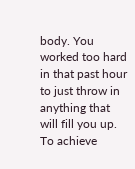body. You worked too hard in that past hour to just throw in anything that will fill you up. To achieve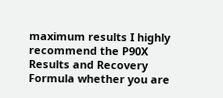maximum results I highly recommend the P90X Results and Recovery Formula whether you are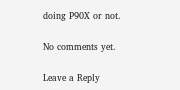doing P90X or not.

No comments yet.

Leave a Reply